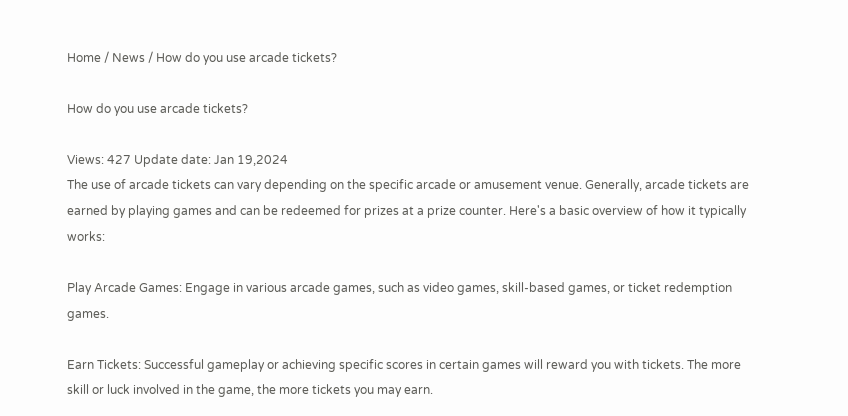Home / News / How do you use arcade tickets?

How do you use arcade tickets?

Views: 427 Update date: Jan 19,2024
The use of arcade tickets can vary depending on the specific arcade or amusement venue. Generally, arcade tickets are earned by playing games and can be redeemed for prizes at a prize counter. Here's a basic overview of how it typically works:

Play Arcade Games: Engage in various arcade games, such as video games, skill-based games, or ticket redemption games.

Earn Tickets: Successful gameplay or achieving specific scores in certain games will reward you with tickets. The more skill or luck involved in the game, the more tickets you may earn.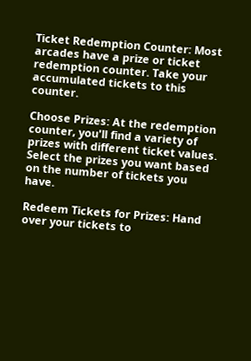Ticket Redemption Counter: Most arcades have a prize or ticket redemption counter. Take your accumulated tickets to this counter.

Choose Prizes: At the redemption counter, you'll find a variety of prizes with different ticket values. Select the prizes you want based on the number of tickets you have.

Redeem Tickets for Prizes: Hand over your tickets to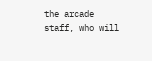the arcade staff, who will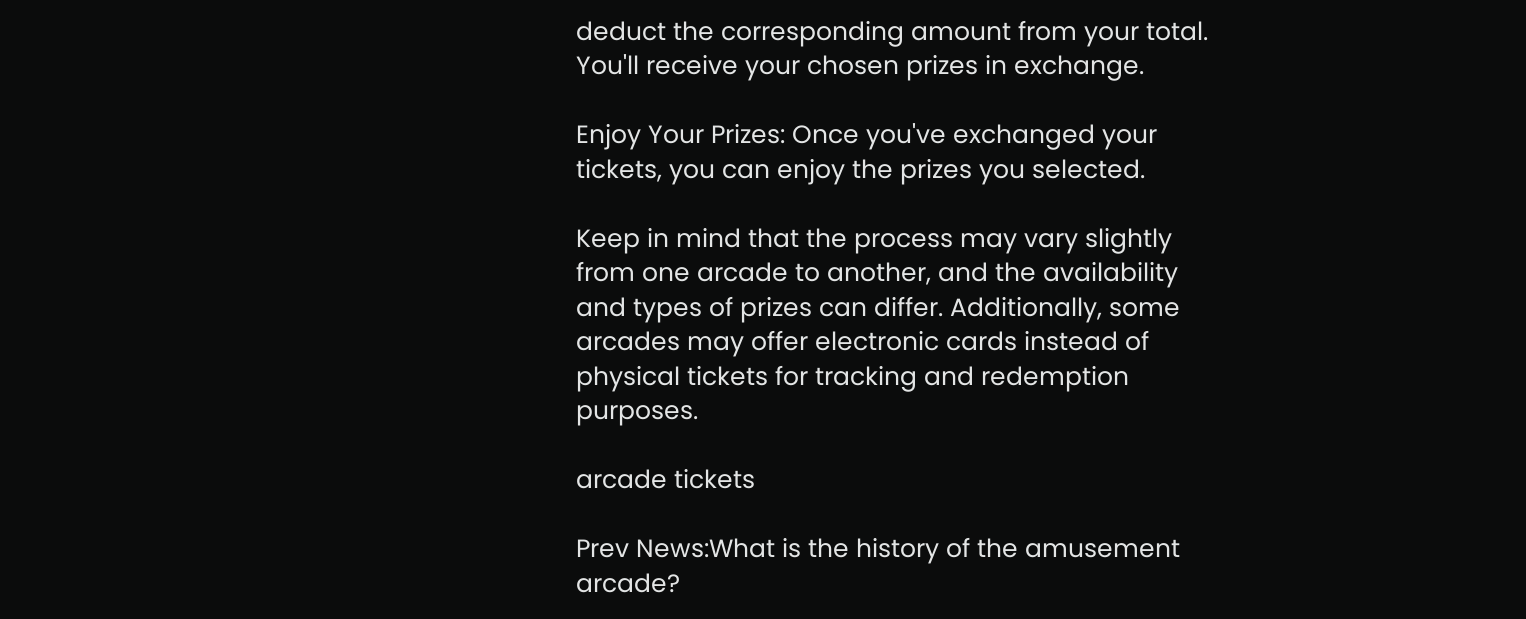deduct the corresponding amount from your total. You'll receive your chosen prizes in exchange.

Enjoy Your Prizes: Once you've exchanged your tickets, you can enjoy the prizes you selected.

Keep in mind that the process may vary slightly from one arcade to another, and the availability and types of prizes can differ. Additionally, some arcades may offer electronic cards instead of physical tickets for tracking and redemption purposes.

arcade tickets

Prev News:What is the history of the amusement arcade?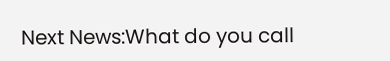Next News:What do you call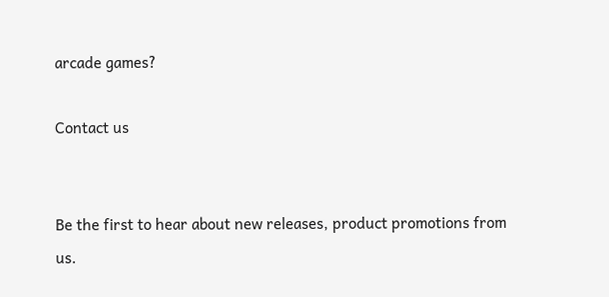arcade games?

Contact us


Be the first to hear about new releases, product promotions from us.